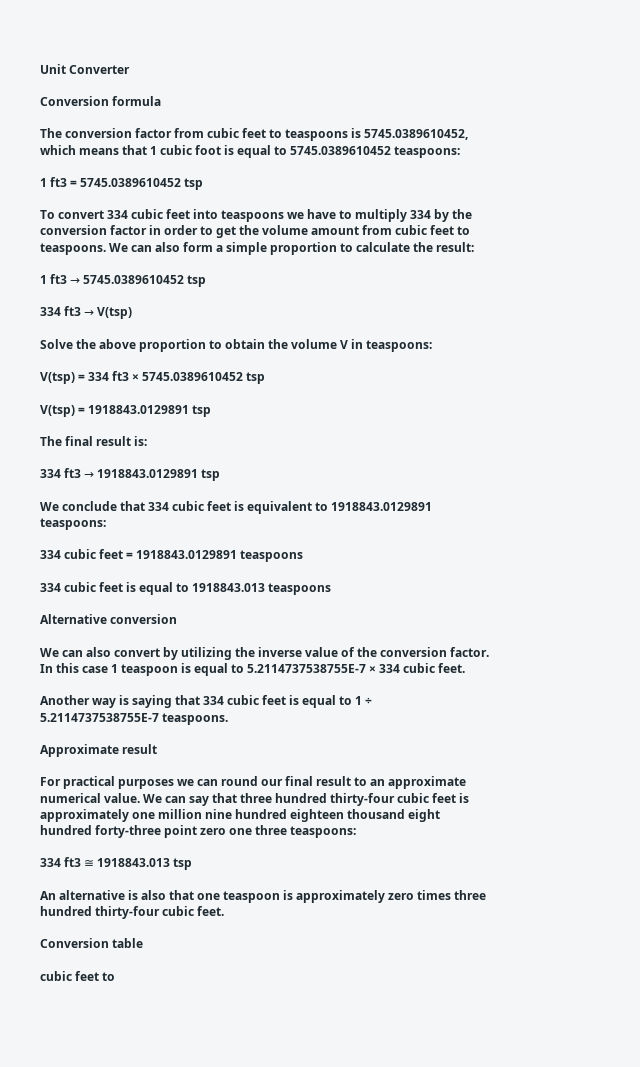Unit Converter

Conversion formula

The conversion factor from cubic feet to teaspoons is 5745.0389610452, which means that 1 cubic foot is equal to 5745.0389610452 teaspoons:

1 ft3 = 5745.0389610452 tsp

To convert 334 cubic feet into teaspoons we have to multiply 334 by the conversion factor in order to get the volume amount from cubic feet to teaspoons. We can also form a simple proportion to calculate the result:

1 ft3 → 5745.0389610452 tsp

334 ft3 → V(tsp)

Solve the above proportion to obtain the volume V in teaspoons:

V(tsp) = 334 ft3 × 5745.0389610452 tsp

V(tsp) = 1918843.0129891 tsp

The final result is:

334 ft3 → 1918843.0129891 tsp

We conclude that 334 cubic feet is equivalent to 1918843.0129891 teaspoons:

334 cubic feet = 1918843.0129891 teaspoons

334 cubic feet is equal to 1918843.013 teaspoons

Alternative conversion

We can also convert by utilizing the inverse value of the conversion factor. In this case 1 teaspoon is equal to 5.2114737538755E-7 × 334 cubic feet.

Another way is saying that 334 cubic feet is equal to 1 ÷ 5.2114737538755E-7 teaspoons.

Approximate result

For practical purposes we can round our final result to an approximate numerical value. We can say that three hundred thirty-four cubic feet is approximately one million nine hundred eighteen thousand eight hundred forty-three point zero one three teaspoons:

334 ft3 ≅ 1918843.013 tsp

An alternative is also that one teaspoon is approximately zero times three hundred thirty-four cubic feet.

Conversion table

cubic feet to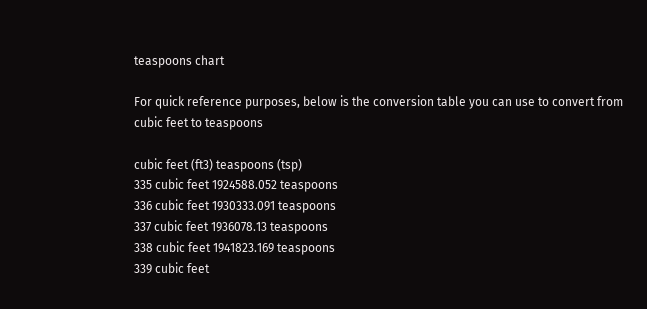teaspoons chart

For quick reference purposes, below is the conversion table you can use to convert from cubic feet to teaspoons

cubic feet (ft3) teaspoons (tsp)
335 cubic feet 1924588.052 teaspoons
336 cubic feet 1930333.091 teaspoons
337 cubic feet 1936078.13 teaspoons
338 cubic feet 1941823.169 teaspoons
339 cubic feet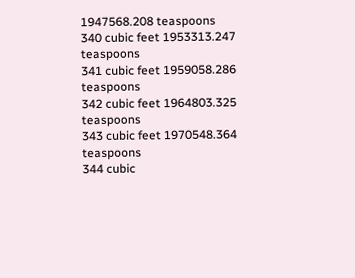1947568.208 teaspoons
340 cubic feet 1953313.247 teaspoons
341 cubic feet 1959058.286 teaspoons
342 cubic feet 1964803.325 teaspoons
343 cubic feet 1970548.364 teaspoons
344 cubic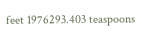feet 1976293.403 teaspoons